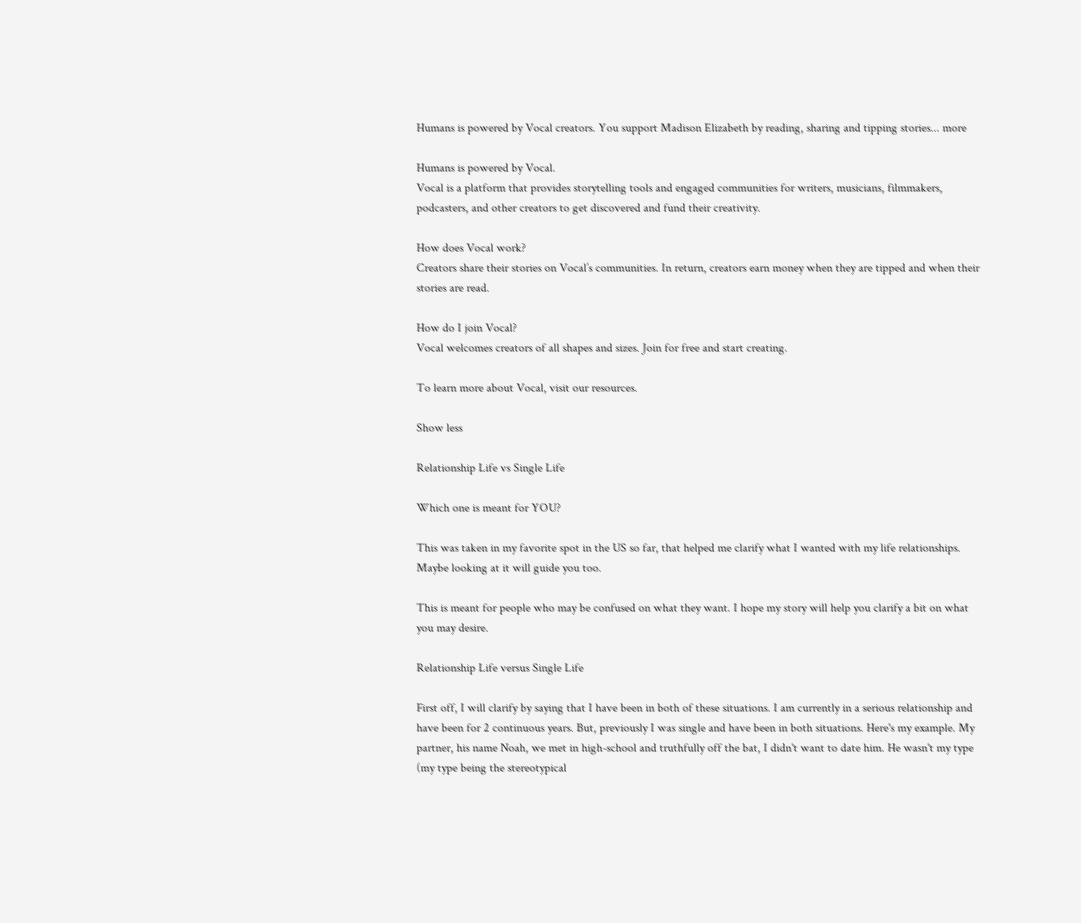Humans is powered by Vocal creators. You support Madison Elizabeth by reading, sharing and tipping stories... more

Humans is powered by Vocal.
Vocal is a platform that provides storytelling tools and engaged communities for writers, musicians, filmmakers, podcasters, and other creators to get discovered and fund their creativity.

How does Vocal work?
Creators share their stories on Vocal’s communities. In return, creators earn money when they are tipped and when their stories are read.

How do I join Vocal?
Vocal welcomes creators of all shapes and sizes. Join for free and start creating.

To learn more about Vocal, visit our resources.

Show less

Relationship Life vs Single Life

Which one is meant for YOU?

This was taken in my favorite spot in the US so far, that helped me clarify what I wanted with my life relationships. Maybe looking at it will guide you too.

This is meant for people who may be confused on what they want. I hope my story will help you clarify a bit on what you may desire.

Relationship Life versus Single Life

First off, I will clarify by saying that I have been in both of these situations. I am currently in a serious relationship and have been for 2 continuous years. But, previously I was single and have been in both situations. Here's my example. My partner, his name Noah, we met in high-school and truthfully off the bat, I didn't want to date him. He wasn't my type (my type being the stereotypical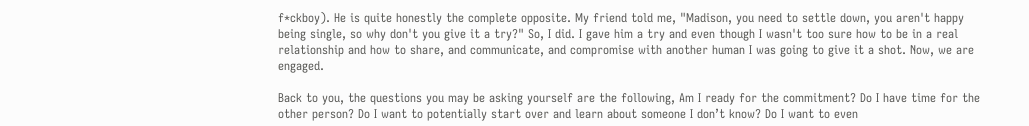f*ckboy). He is quite honestly the complete opposite. My friend told me, "Madison, you need to settle down, you aren't happy being single, so why don't you give it a try?" So, I did. I gave him a try and even though I wasn't too sure how to be in a real relationship and how to share, and communicate, and compromise with another human I was going to give it a shot. Now, we are engaged.

Back to you, the questions you may be asking yourself are the following, Am I ready for the commitment? Do I have time for the other person? Do I want to potentially start over and learn about someone I don’t know? Do I want to even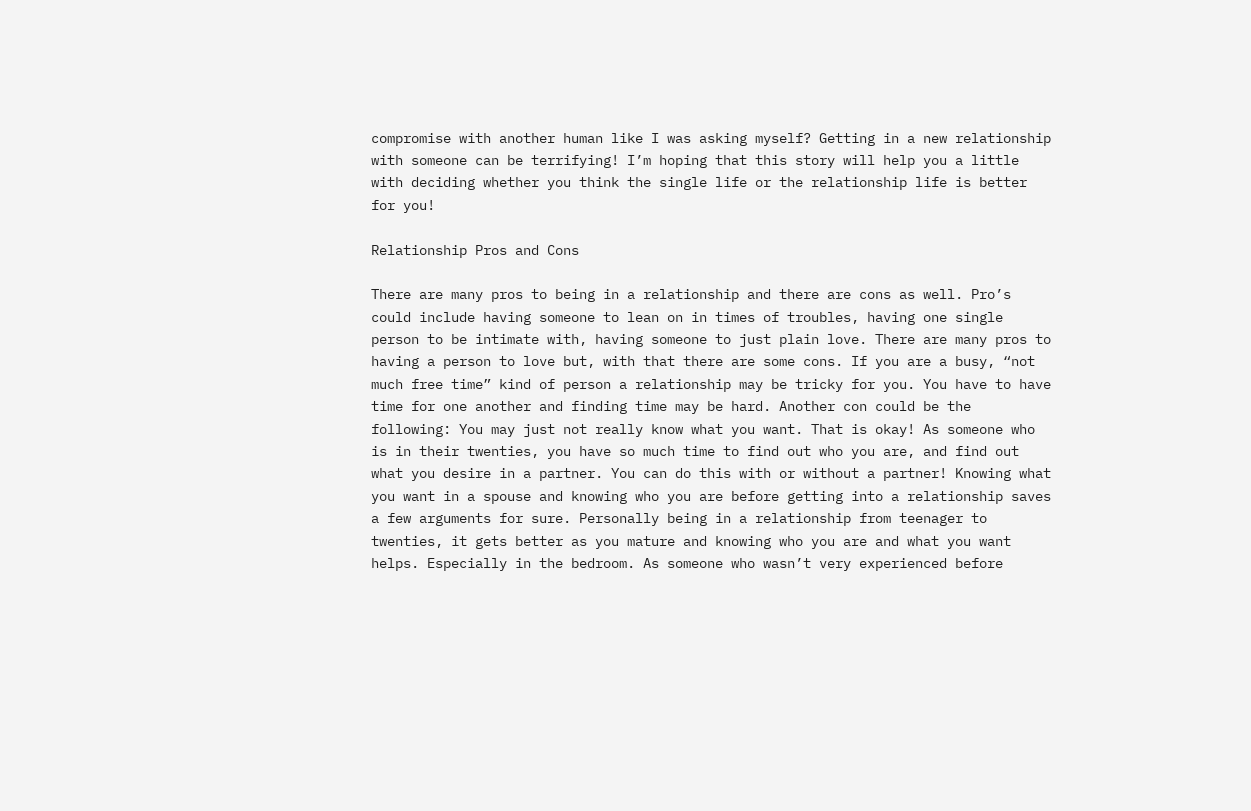compromise with another human like I was asking myself? Getting in a new relationship with someone can be terrifying! I’m hoping that this story will help you a little with deciding whether you think the single life or the relationship life is better for you!

Relationship Pros and Cons

There are many pros to being in a relationship and there are cons as well. Pro’s could include having someone to lean on in times of troubles, having one single person to be intimate with, having someone to just plain love. There are many pros to having a person to love but, with that there are some cons. If you are a busy, “not much free time” kind of person a relationship may be tricky for you. You have to have time for one another and finding time may be hard. Another con could be the following: You may just not really know what you want. That is okay! As someone who is in their twenties, you have so much time to find out who you are, and find out what you desire in a partner. You can do this with or without a partner! Knowing what you want in a spouse and knowing who you are before getting into a relationship saves a few arguments for sure. Personally being in a relationship from teenager to twenties, it gets better as you mature and knowing who you are and what you want helps. Especially in the bedroom. As someone who wasn’t very experienced before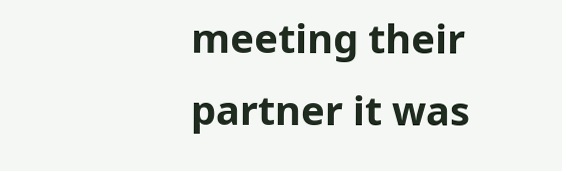meeting their partner it was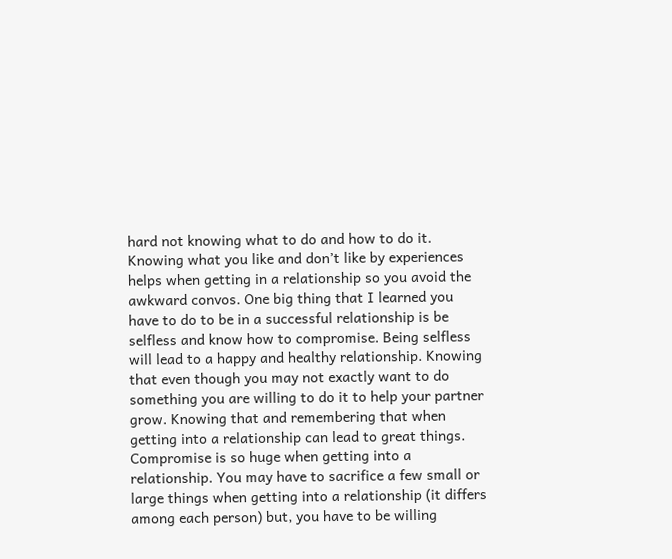hard not knowing what to do and how to do it. Knowing what you like and don’t like by experiences helps when getting in a relationship so you avoid the awkward convos. One big thing that I learned you have to do to be in a successful relationship is be selfless and know how to compromise. Being selfless will lead to a happy and healthy relationship. Knowing that even though you may not exactly want to do something you are willing to do it to help your partner grow. Knowing that and remembering that when getting into a relationship can lead to great things. Compromise is so huge when getting into a relationship. You may have to sacrifice a few small or large things when getting into a relationship (it differs among each person) but, you have to be willing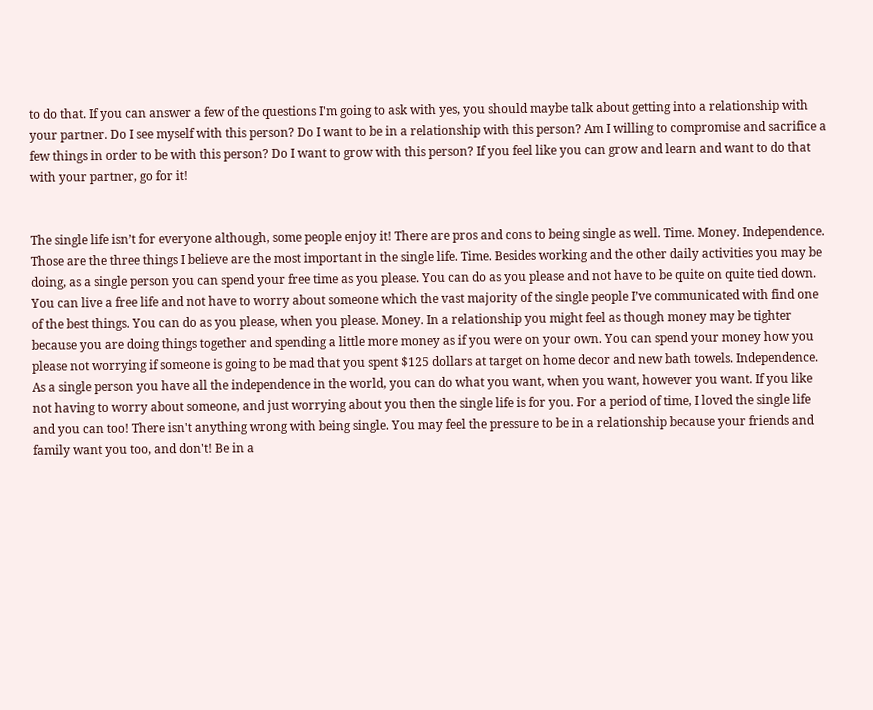to do that. If you can answer a few of the questions I'm going to ask with yes, you should maybe talk about getting into a relationship with your partner. Do I see myself with this person? Do I want to be in a relationship with this person? Am I willing to compromise and sacrifice a few things in order to be with this person? Do I want to grow with this person? If you feel like you can grow and learn and want to do that with your partner, go for it!


The single life isn’t for everyone although, some people enjoy it! There are pros and cons to being single as well. Time. Money. Independence. Those are the three things I believe are the most important in the single life. Time. Besides working and the other daily activities you may be doing, as a single person you can spend your free time as you please. You can do as you please and not have to be quite on quite tied down. You can live a free life and not have to worry about someone which the vast majority of the single people I’ve communicated with find one of the best things. You can do as you please, when you please. Money. In a relationship you might feel as though money may be tighter because you are doing things together and spending a little more money as if you were on your own. You can spend your money how you please not worrying if someone is going to be mad that you spent $125 dollars at target on home decor and new bath towels. Independence. As a single person you have all the independence in the world, you can do what you want, when you want, however you want. If you like not having to worry about someone, and just worrying about you then the single life is for you. For a period of time, I loved the single life and you can too! There isn't anything wrong with being single. You may feel the pressure to be in a relationship because your friends and family want you too, and don't! Be in a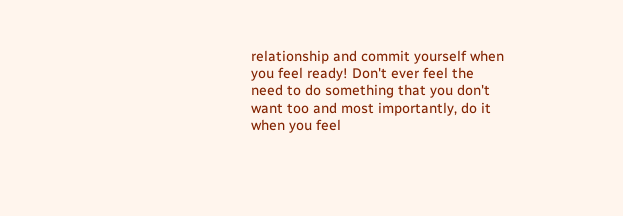relationship and commit yourself when you feel ready! Don't ever feel the need to do something that you don't want too and most importantly, do it when you feel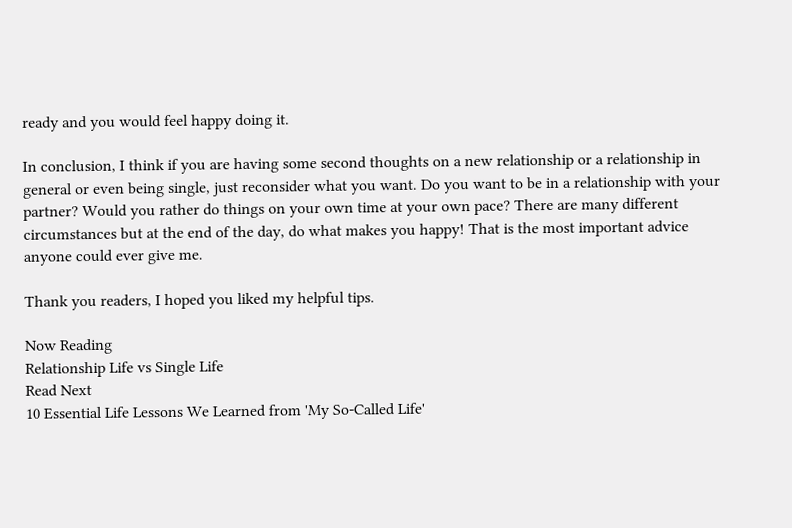ready and you would feel happy doing it.

In conclusion, I think if you are having some second thoughts on a new relationship or a relationship in general or even being single, just reconsider what you want. Do you want to be in a relationship with your partner? Would you rather do things on your own time at your own pace? There are many different circumstances but at the end of the day, do what makes you happy! That is the most important advice anyone could ever give me.

Thank you readers, I hoped you liked my helpful tips.

Now Reading
Relationship Life vs Single Life
Read Next
10 Essential Life Lessons We Learned from 'My So-Called Life'